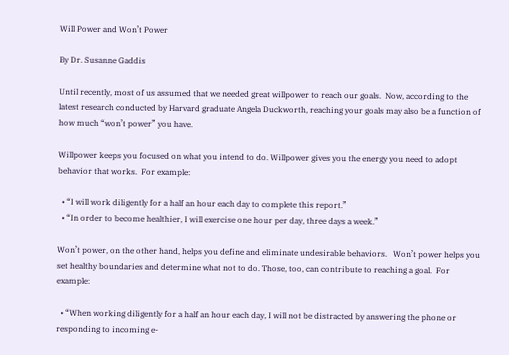Will Power and Won’t Power

By Dr. Susanne Gaddis

Until recently, most of us assumed that we needed great willpower to reach our goals.  Now, according to the latest research conducted by Harvard graduate Angela Duckworth, reaching your goals may also be a function of how much “won’t power” you have.

Willpower keeps you focused on what you intend to do. Willpower gives you the energy you need to adopt behavior that works.  For example:

  • “I will work diligently for a half an hour each day to complete this report.”
  • “In order to become healthier, I will exercise one hour per day, three days a week.”

Won’t power, on the other hand, helps you define and eliminate undesirable behaviors.   Won’t power helps you set healthy boundaries and determine what not to do. Those, too, can contribute to reaching a goal.  For example:

  • “When working diligently for a half an hour each day, I will not be distracted by answering the phone or responding to incoming e-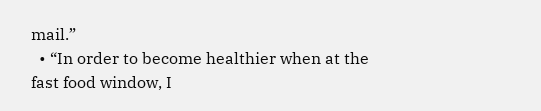mail.”
  • “In order to become healthier when at the fast food window, I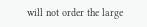will not order the large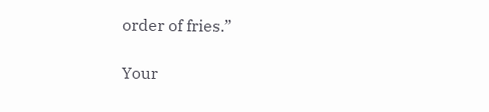order of fries.”

Your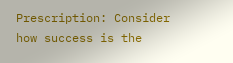Prescription: Consider how success is the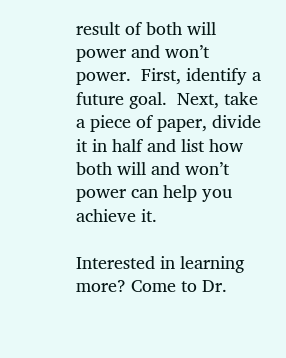result of both will power and won’t power.  First, identify a future goal.  Next, take a piece of paper, divide it in half and list how both will and won’t power can help you achieve it.

Interested in learning more? Come to Dr.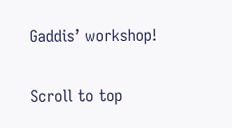Gaddis’ workshop!

Scroll to top